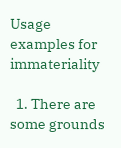Usage examples for immateriality

  1. There are some grounds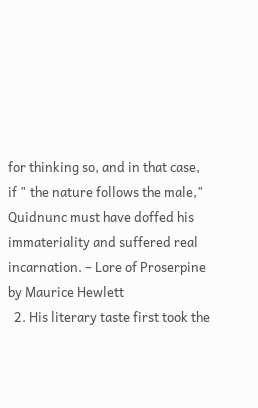for thinking so, and in that case, if " the nature follows the male," Quidnunc must have doffed his immateriality and suffered real incarnation. – Lore of Proserpine by Maurice Hewlett
  2. His literary taste first took the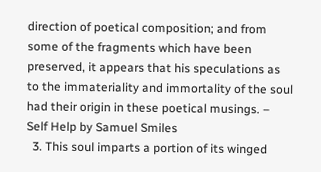direction of poetical composition; and from some of the fragments which have been preserved, it appears that his speculations as to the immateriality and immortality of the soul had their origin in these poetical musings. – Self Help by Samuel Smiles
  3. This soul imparts a portion of its winged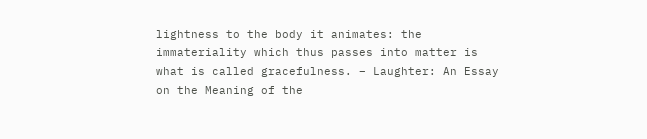lightness to the body it animates: the immateriality which thus passes into matter is what is called gracefulness. – Laughter: An Essay on the Meaning of the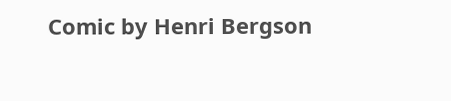Comic by Henri Bergson